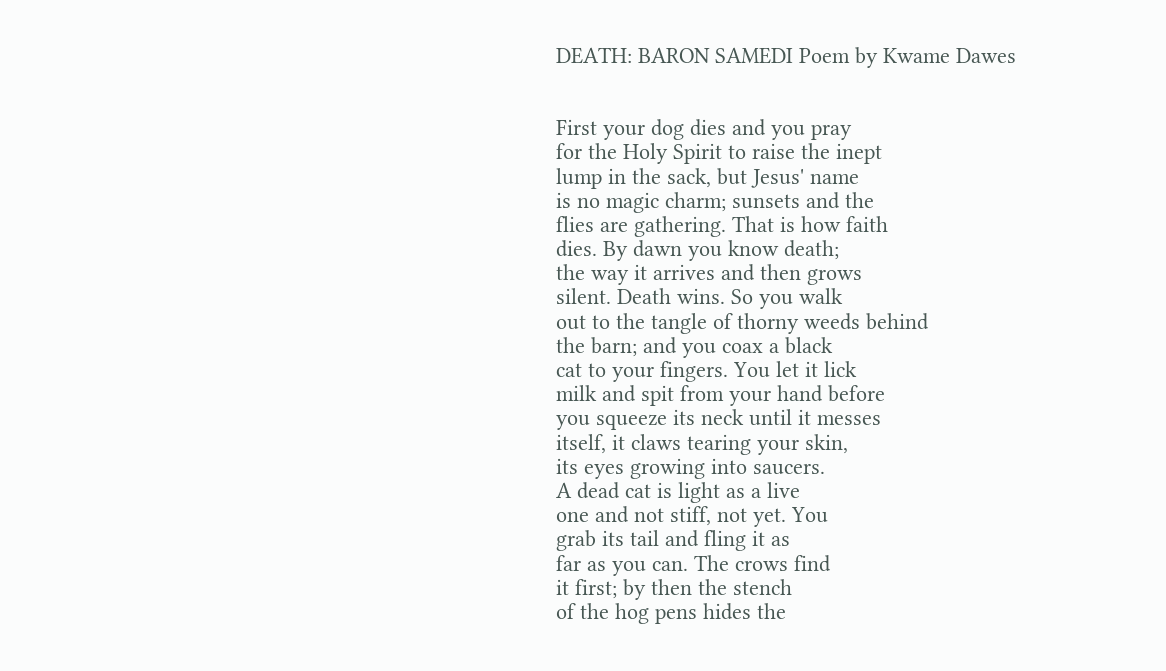DEATH: BARON SAMEDI Poem by Kwame Dawes


First your dog dies and you pray
for the Holy Spirit to raise the inept
lump in the sack, but Jesus' name
is no magic charm; sunsets and the
flies are gathering. That is how faith
dies. By dawn you know death;
the way it arrives and then grows
silent. Death wins. So you walk
out to the tangle of thorny weeds behind
the barn; and you coax a black
cat to your fingers. You let it lick
milk and spit from your hand before
you squeeze its neck until it messes
itself, it claws tearing your skin,
its eyes growing into saucers.
A dead cat is light as a live
one and not stiff, not yet. You
grab its tail and fling it as
far as you can. The crows find
it first; by then the stench
of the hog pens hides the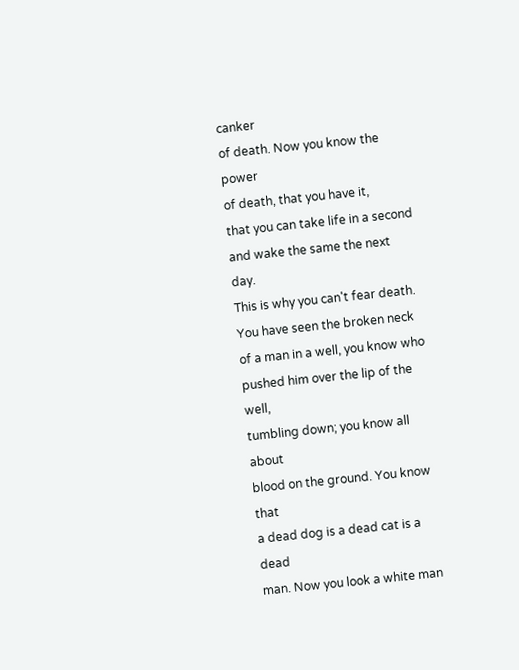canker
of death. Now you know the power
of death, that you have it,
that you can take life in a second
and wake the same the next day.
This is why you can't fear death.
You have seen the broken neck
of a man in a well, you know who
pushed him over the lip of the well,
tumbling down; you know all about
blood on the ground. You know that
a dead dog is a dead cat is a dead
man. Now you look a white man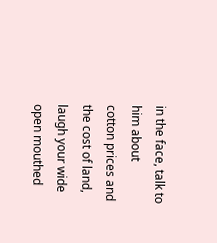in the face, talk to him about
cotton prices and the cost of land,
laugh your wide open mouthed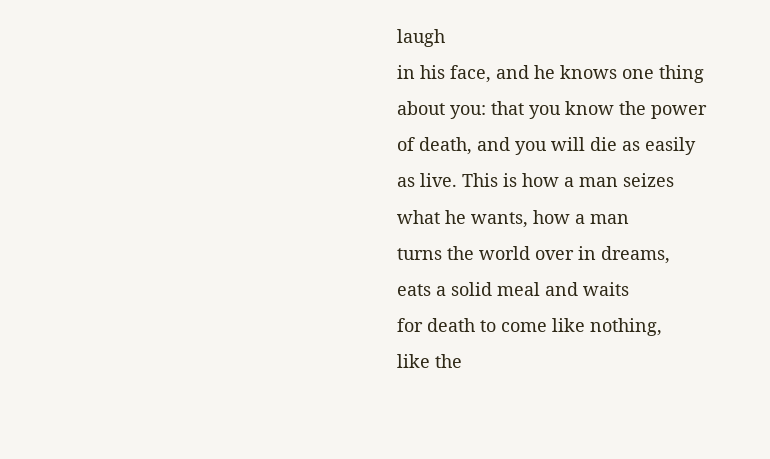laugh
in his face, and he knows one thing
about you: that you know the power
of death, and you will die as easily
as live. This is how a man seizes
what he wants, how a man
turns the world over in dreams,
eats a solid meal and waits
for death to come like nothing,
like the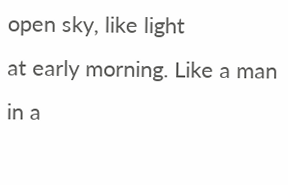open sky, like light
at early morning. Like a man
in a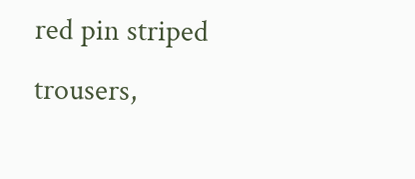red pin striped trousers,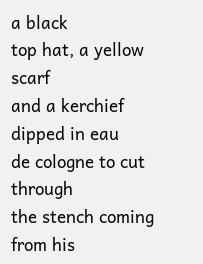a black
top hat, a yellow scarf
and a kerchief dipped in eau
de cologne to cut through
the stench coming from his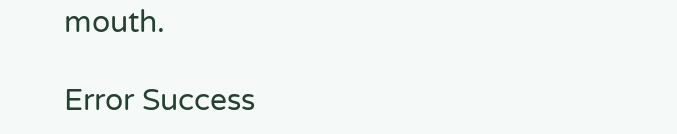mouth.

Error Success